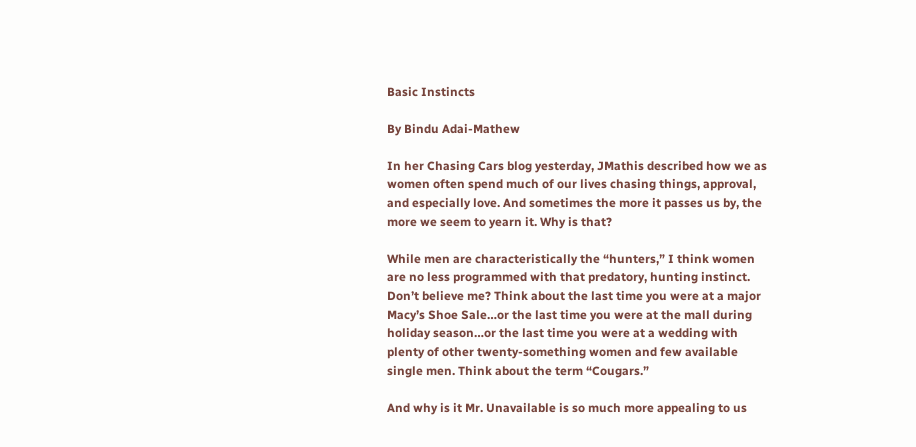Basic Instincts

By Bindu Adai-Mathew

In her Chasing Cars blog yesterday, JMathis described how we as women often spend much of our lives chasing things, approval, and especially love. And sometimes the more it passes us by, the more we seem to yearn it. Why is that?

While men are characteristically the “hunters,” I think women are no less programmed with that predatory, hunting instinct. Don’t believe me? Think about the last time you were at a major Macy’s Shoe Sale…or the last time you were at the mall during holiday season…or the last time you were at a wedding with plenty of other twenty-something women and few available single men. Think about the term “Cougars.”

And why is it Mr. Unavailable is so much more appealing to us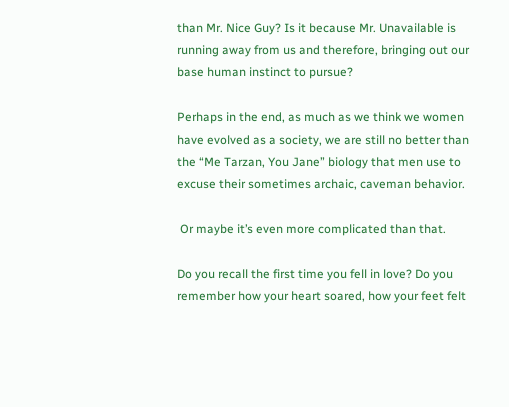than Mr. Nice Guy? Is it because Mr. Unavailable is running away from us and therefore, bringing out our base human instinct to pursue?

Perhaps in the end, as much as we think we women have evolved as a society, we are still no better than the “Me Tarzan, You Jane” biology that men use to excuse their sometimes archaic, caveman behavior.

 Or maybe it’s even more complicated than that.

Do you recall the first time you fell in love? Do you remember how your heart soared, how your feet felt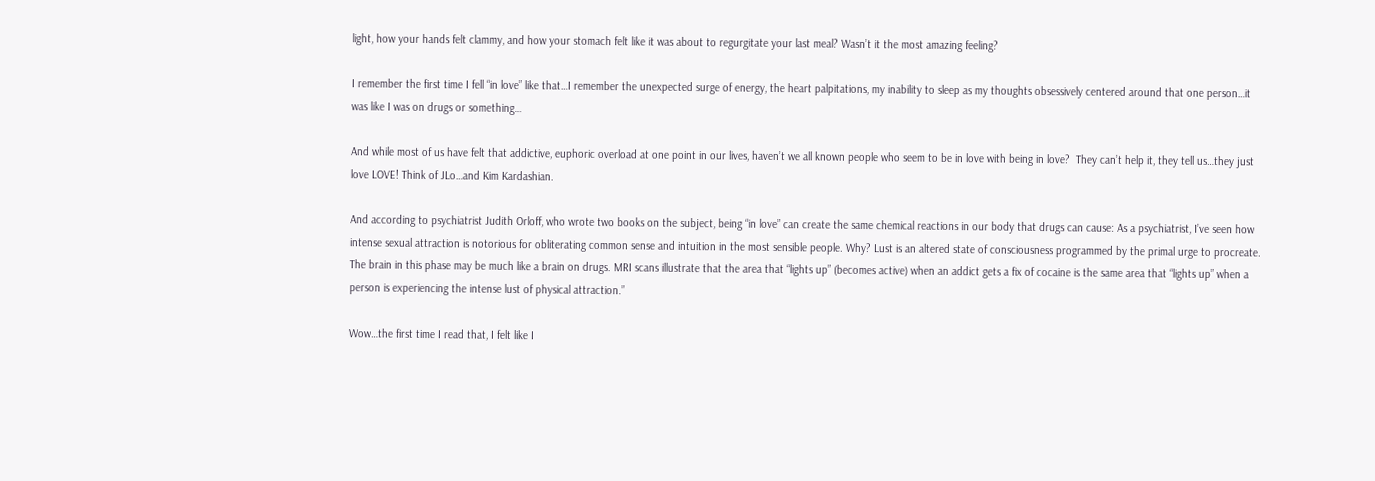light, how your hands felt clammy, and how your stomach felt like it was about to regurgitate your last meal? Wasn’t it the most amazing feeling?

I remember the first time I fell “in love” like that…I remember the unexpected surge of energy, the heart palpitations, my inability to sleep as my thoughts obsessively centered around that one person…it was like I was on drugs or something…

And while most of us have felt that addictive, euphoric overload at one point in our lives, haven’t we all known people who seem to be in love with being in love?  They can’t help it, they tell us…they just love LOVE! Think of JLo…and Kim Kardashian.

And according to psychiatrist Judith Orloff, who wrote two books on the subject, being “in love” can create the same chemical reactions in our body that drugs can cause: As a psychiatrist, I’ve seen how intense sexual attraction is notorious for obliterating common sense and intuition in the most sensible people. Why? Lust is an altered state of consciousness programmed by the primal urge to procreate. The brain in this phase may be much like a brain on drugs. MRI scans illustrate that the area that “lights up” (becomes active) when an addict gets a fix of cocaine is the same area that “lights up” when a person is experiencing the intense lust of physical attraction.”

Wow…the first time I read that, I felt like I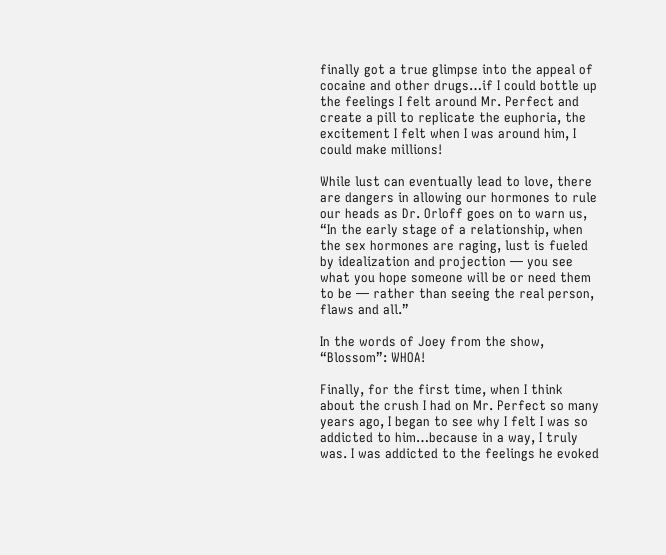finally got a true glimpse into the appeal of cocaine and other drugs…if I could bottle up the feelings I felt around Mr. Perfect and create a pill to replicate the euphoria, the excitement I felt when I was around him, I could make millions!

While lust can eventually lead to love, there are dangers in allowing our hormones to rule our heads as Dr. Orloff goes on to warn us, “In the early stage of a relationship, when the sex hormones are raging, lust is fueled by idealization and projection — you see what you hope someone will be or need them to be — rather than seeing the real person, flaws and all.”

In the words of Joey from the show, “Blossom”: WHOA!

Finally, for the first time, when I think about the crush I had on Mr. Perfect so many years ago, I began to see why I felt I was so addicted to him…because in a way, I truly was. I was addicted to the feelings he evoked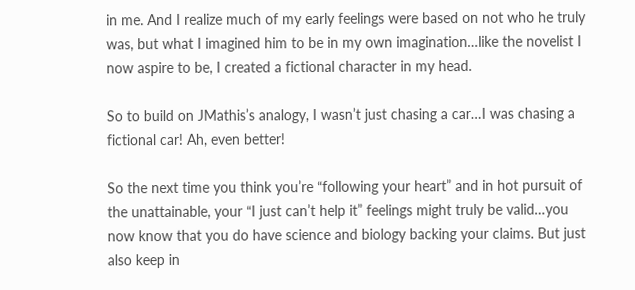in me. And I realize much of my early feelings were based on not who he truly was, but what I imagined him to be in my own imagination…like the novelist I now aspire to be, I created a fictional character in my head.

So to build on JMathis’s analogy, I wasn’t just chasing a car…I was chasing a fictional car! Ah, even better!

So the next time you think you’re “following your heart” and in hot pursuit of the unattainable, your “I just can’t help it” feelings might truly be valid…you now know that you do have science and biology backing your claims. But just also keep in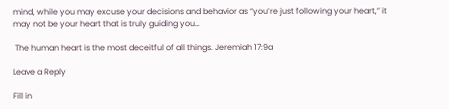mind, while you may excuse your decisions and behavior as “you’re just following your heart,” it may not be your heart that is truly guiding you…

 The human heart is the most deceitful of all things. Jeremiah 17:9a

Leave a Reply

Fill in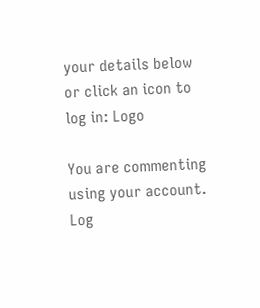your details below or click an icon to log in: Logo

You are commenting using your account. Log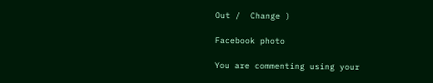Out /  Change )

Facebook photo

You are commenting using your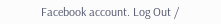Facebook account. Log Out /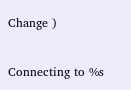Change )

Connecting to %s